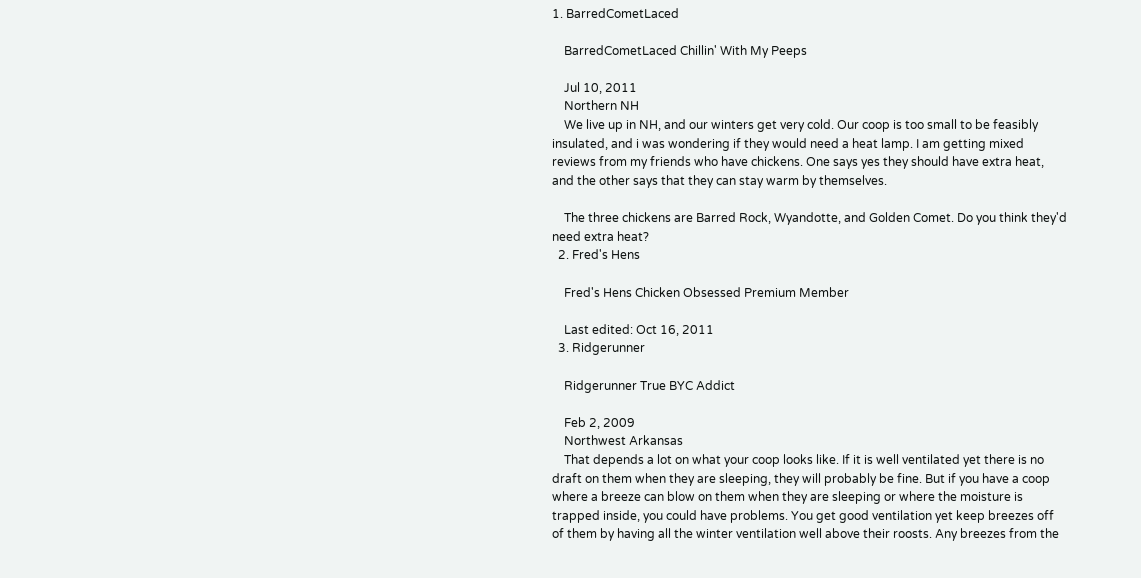1. BarredCometLaced

    BarredCometLaced Chillin' With My Peeps

    Jul 10, 2011
    Northern NH
    We live up in NH, and our winters get very cold. Our coop is too small to be feasibly insulated, and i was wondering if they would need a heat lamp. I am getting mixed reviews from my friends who have chickens. One says yes they should have extra heat, and the other says that they can stay warm by themselves.

    The three chickens are Barred Rock, Wyandotte, and Golden Comet. Do you think they'd need extra heat?
  2. Fred's Hens

    Fred's Hens Chicken Obsessed Premium Member

    Last edited: Oct 16, 2011
  3. Ridgerunner

    Ridgerunner True BYC Addict

    Feb 2, 2009
    Northwest Arkansas
    That depends a lot on what your coop looks like. If it is well ventilated yet there is no draft on them when they are sleeping, they will probably be fine. But if you have a coop where a breeze can blow on them when they are sleeping or where the moisture is trapped inside, you could have problems. You get good ventilation yet keep breezes off of them by having all the winter ventilation well above their roosts. Any breezes from the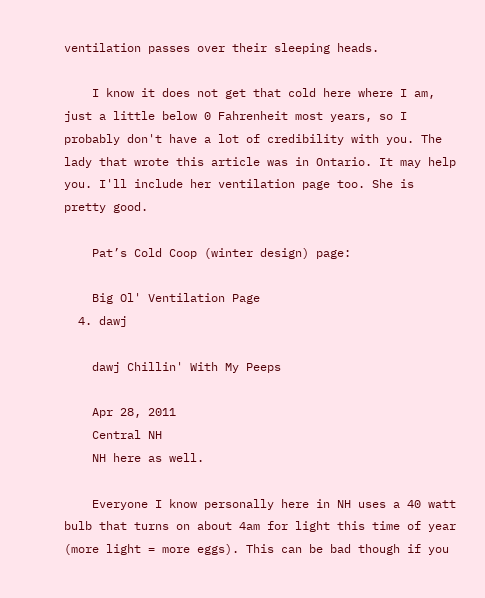ventilation passes over their sleeping heads.

    I know it does not get that cold here where I am, just a little below 0 Fahrenheit most years, so I probably don't have a lot of credibility with you. The lady that wrote this article was in Ontario. It may help you. I'll include her ventilation page too. She is pretty good.

    Pat’s Cold Coop (winter design) page:

    Big Ol' Ventilation Page
  4. dawj

    dawj Chillin' With My Peeps

    Apr 28, 2011
    Central NH
    NH here as well.

    Everyone I know personally here in NH uses a 40 watt bulb that turns on about 4am for light this time of year (more light = more eggs). This can be bad though if you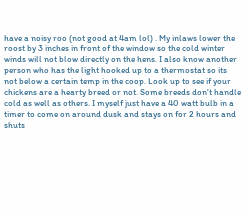have a noisy roo (not good at 4am lol) . My inlaws lower the roost by 3 inches in front of the window so the cold winter winds will not blow directly on the hens. I also know another person who has the light hooked up to a thermostat so its not below a certain temp in the coop. Look up to see if your chickens are a hearty breed or not. Some breeds don't handle cold as well as others. I myself just have a 40 watt bulb in a timer to come on around dusk and stays on for 2 hours and shuts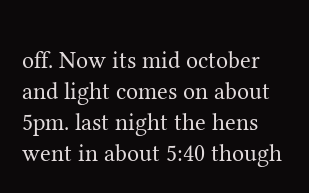off. Now its mid october and light comes on about 5pm. last night the hens went in about 5:40 though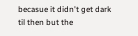becasue it didn't get dark til then but the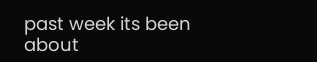past week its been about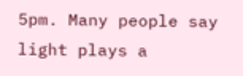5pm. Many people say light plays a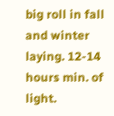big roll in fall and winter laying. 12-14 hours min. of light.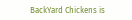BackYard Chickens is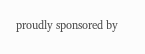proudly sponsored by